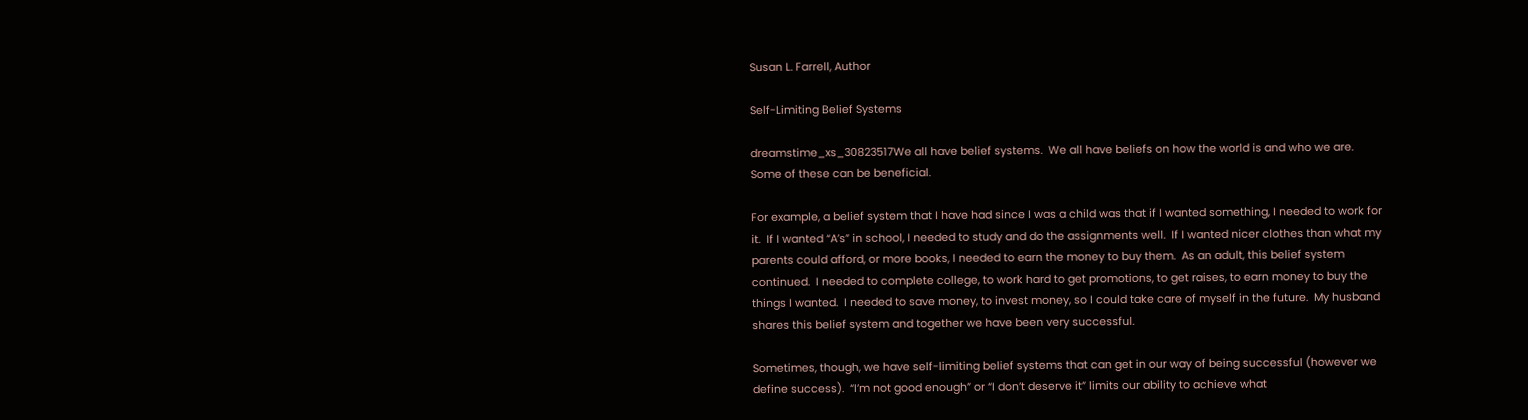Susan L. Farrell, Author

Self-Limiting Belief Systems

dreamstime_xs_30823517We all have belief systems.  We all have beliefs on how the world is and who we are.  Some of these can be beneficial.

For example, a belief system that I have had since I was a child was that if I wanted something, I needed to work for it.  If I wanted “A’s” in school, I needed to study and do the assignments well.  If I wanted nicer clothes than what my parents could afford, or more books, I needed to earn the money to buy them.  As an adult, this belief system continued.  I needed to complete college, to work hard to get promotions, to get raises, to earn money to buy the things I wanted.  I needed to save money, to invest money, so I could take care of myself in the future.  My husband shares this belief system and together we have been very successful.

Sometimes, though, we have self-limiting belief systems that can get in our way of being successful (however we define success).  “I’m not good enough” or “I don’t deserve it” limits our ability to achieve what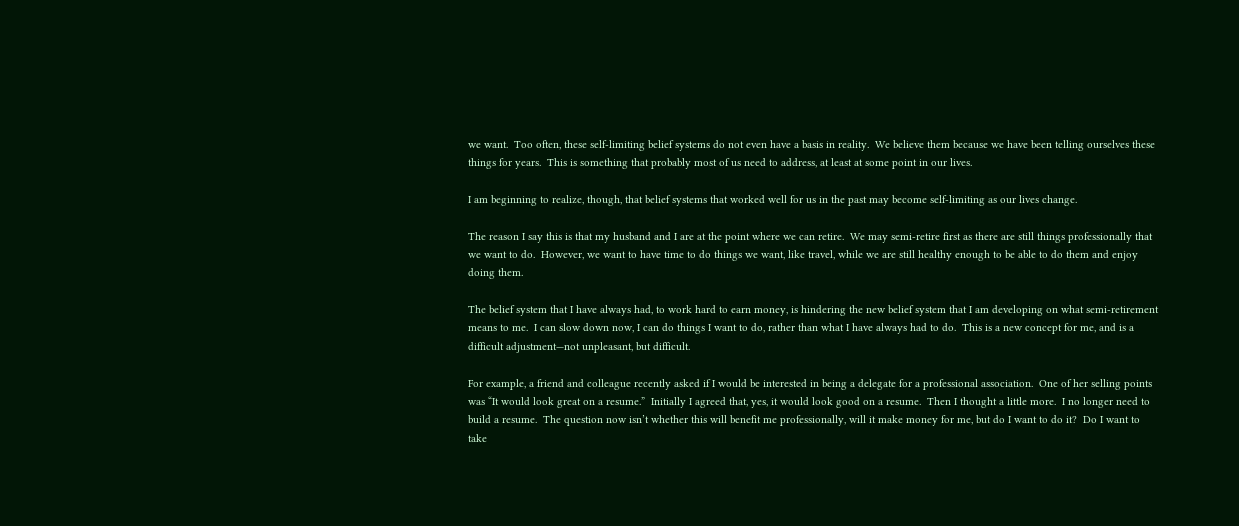we want.  Too often, these self-limiting belief systems do not even have a basis in reality.  We believe them because we have been telling ourselves these things for years.  This is something that probably most of us need to address, at least at some point in our lives.

I am beginning to realize, though, that belief systems that worked well for us in the past may become self-limiting as our lives change.

The reason I say this is that my husband and I are at the point where we can retire.  We may semi-retire first as there are still things professionally that we want to do.  However, we want to have time to do things we want, like travel, while we are still healthy enough to be able to do them and enjoy doing them.

The belief system that I have always had, to work hard to earn money, is hindering the new belief system that I am developing on what semi-retirement means to me.  I can slow down now, I can do things I want to do, rather than what I have always had to do.  This is a new concept for me, and is a difficult adjustment—not unpleasant, but difficult.

For example, a friend and colleague recently asked if I would be interested in being a delegate for a professional association.  One of her selling points was “It would look great on a resume.”  Initially I agreed that, yes, it would look good on a resume.  Then I thought a little more.  I no longer need to build a resume.  The question now isn’t whether this will benefit me professionally, will it make money for me, but do I want to do it?  Do I want to take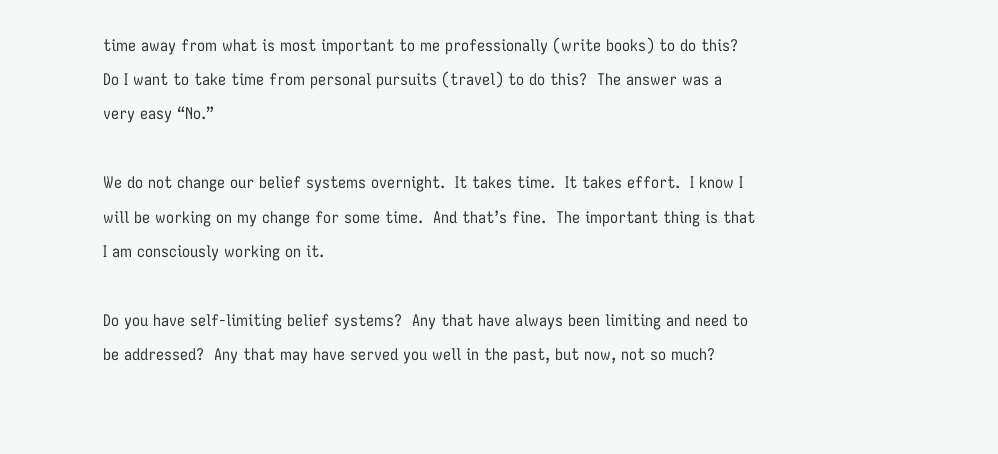time away from what is most important to me professionally (write books) to do this?  Do I want to take time from personal pursuits (travel) to do this?  The answer was a very easy “No.”

We do not change our belief systems overnight.  It takes time.  It takes effort.  I know I will be working on my change for some time.  And that’s fine.  The important thing is that I am consciously working on it.

Do you have self-limiting belief systems?  Any that have always been limiting and need to be addressed?  Any that may have served you well in the past, but now, not so much?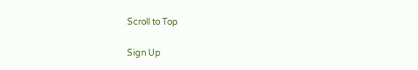Scroll to Top

Sign Up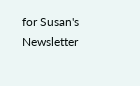for Susan's Newsletter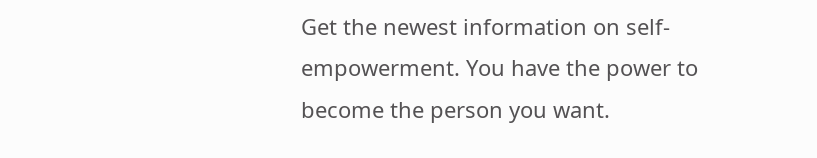Get the newest information on self-empowerment. You have the power to become the person you want.